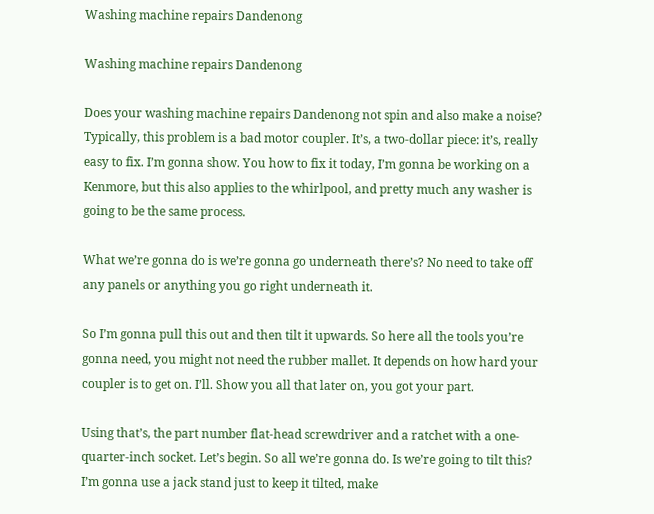Washing machine repairs Dandenong

Washing machine repairs Dandenong

Does your washing machine repairs Dandenong not spin and also make a noise? Typically, this problem is a bad motor coupler. It’s, a two-dollar piece: it’s, really easy to fix. I’m gonna show. You how to fix it today, I’m gonna be working on a Kenmore, but this also applies to the whirlpool, and pretty much any washer is going to be the same process.

What we’re gonna do is we’re gonna go underneath there’s? No need to take off any panels or anything you go right underneath it.

So I’m gonna pull this out and then tilt it upwards. So here all the tools you’re gonna need, you might not need the rubber mallet. It depends on how hard your coupler is to get on. I’ll. Show you all that later on, you got your part.

Using that’s, the part number flat-head screwdriver and a ratchet with a one-quarter-inch socket. Let’s begin. So all we’re gonna do. Is we’re going to tilt this? I’m gonna use a jack stand just to keep it tilted, make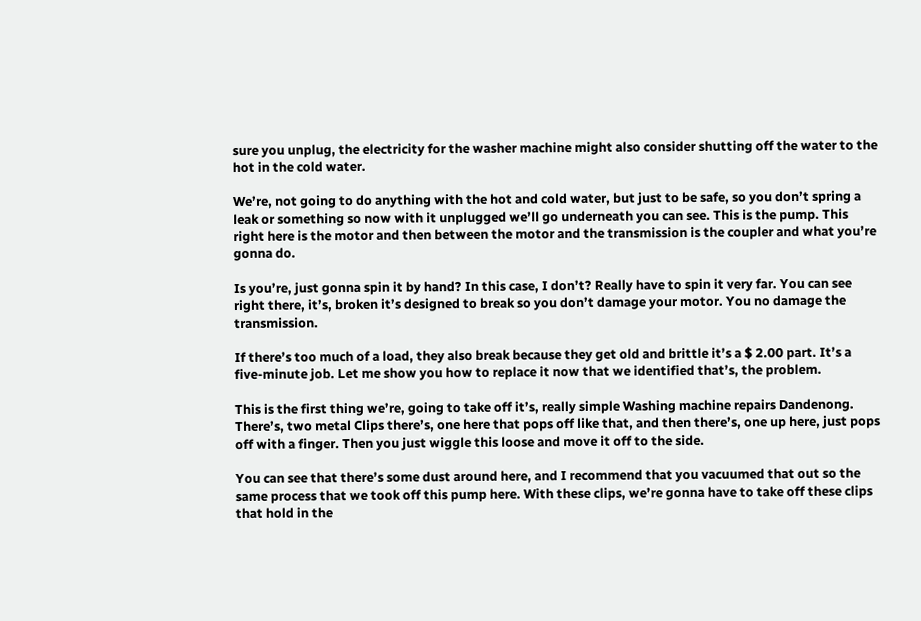sure you unplug, the electricity for the washer machine might also consider shutting off the water to the hot in the cold water.

We’re, not going to do anything with the hot and cold water, but just to be safe, so you don’t spring a leak or something so now with it unplugged we’ll go underneath you can see. This is the pump. This right here is the motor and then between the motor and the transmission is the coupler and what you’re gonna do.

Is you’re, just gonna spin it by hand? In this case, I don’t? Really have to spin it very far. You can see right there, it’s, broken it’s designed to break so you don’t damage your motor. You no damage the transmission.

If there’s too much of a load, they also break because they get old and brittle it’s a $ 2.00 part. It’s a five-minute job. Let me show you how to replace it now that we identified that’s, the problem.

This is the first thing we’re, going to take off it’s, really simple Washing machine repairs Dandenong. There’s, two metal Clips there’s, one here that pops off like that, and then there’s, one up here, just pops off with a finger. Then you just wiggle this loose and move it off to the side.

You can see that there’s some dust around here, and I recommend that you vacuumed that out so the same process that we took off this pump here. With these clips, we’re gonna have to take off these clips that hold in the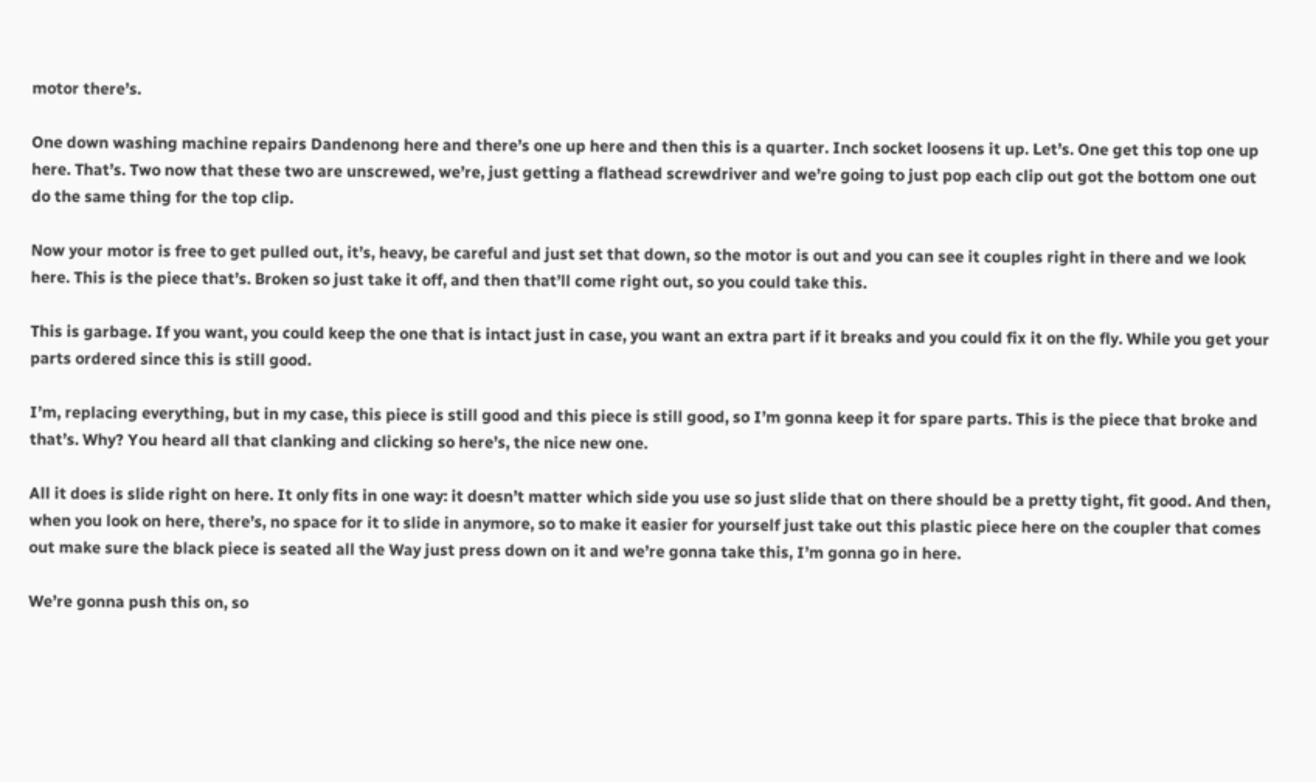motor there’s.

One down washing machine repairs Dandenong here and there’s one up here and then this is a quarter. Inch socket loosens it up. Let’s. One get this top one up here. That’s. Two now that these two are unscrewed, we’re, just getting a flathead screwdriver and we’re going to just pop each clip out got the bottom one out do the same thing for the top clip.

Now your motor is free to get pulled out, it’s, heavy, be careful and just set that down, so the motor is out and you can see it couples right in there and we look here. This is the piece that’s. Broken so just take it off, and then that’ll come right out, so you could take this.

This is garbage. If you want, you could keep the one that is intact just in case, you want an extra part if it breaks and you could fix it on the fly. While you get your parts ordered since this is still good.

I’m, replacing everything, but in my case, this piece is still good and this piece is still good, so I’m gonna keep it for spare parts. This is the piece that broke and that’s. Why? You heard all that clanking and clicking so here’s, the nice new one.

All it does is slide right on here. It only fits in one way: it doesn’t matter which side you use so just slide that on there should be a pretty tight, fit good. And then, when you look on here, there’s, no space for it to slide in anymore, so to make it easier for yourself just take out this plastic piece here on the coupler that comes out make sure the black piece is seated all the Way just press down on it and we’re gonna take this, I’m gonna go in here.

We’re gonna push this on, so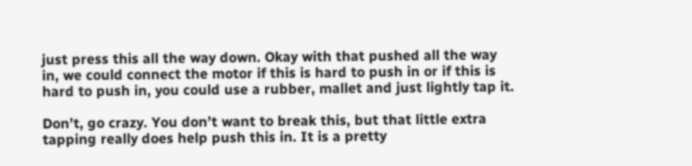just press this all the way down. Okay with that pushed all the way in, we could connect the motor if this is hard to push in or if this is hard to push in, you could use a rubber, mallet and just lightly tap it.

Don’t, go crazy. You don’t want to break this, but that little extra tapping really does help push this in. It is a pretty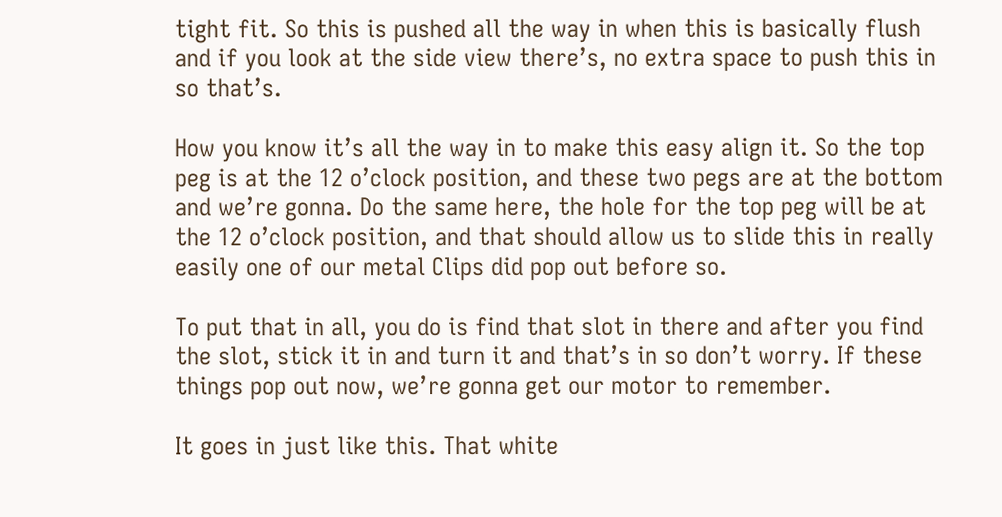tight fit. So this is pushed all the way in when this is basically flush and if you look at the side view there’s, no extra space to push this in so that’s.

How you know it’s all the way in to make this easy align it. So the top peg is at the 12 o’clock position, and these two pegs are at the bottom and we’re gonna. Do the same here, the hole for the top peg will be at the 12 o’clock position, and that should allow us to slide this in really easily one of our metal Clips did pop out before so.

To put that in all, you do is find that slot in there and after you find the slot, stick it in and turn it and that’s in so don’t worry. If these things pop out now, we’re gonna get our motor to remember.

It goes in just like this. That white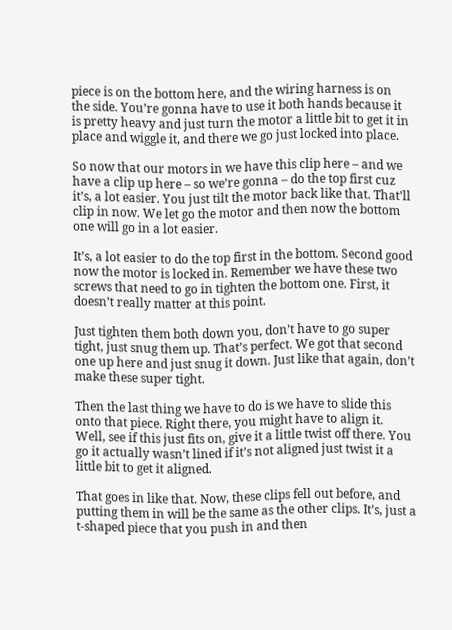piece is on the bottom here, and the wiring harness is on the side. You’re gonna have to use it both hands because it is pretty heavy and just turn the motor a little bit to get it in place and wiggle it, and there we go just locked into place.

So now that our motors in we have this clip here – and we have a clip up here – so we’re gonna – do the top first cuz it’s, a lot easier. You just tilt the motor back like that. That’ll clip in now. We let go the motor and then now the bottom one will go in a lot easier.

It’s, a lot easier to do the top first in the bottom. Second good now the motor is locked in. Remember we have these two screws that need to go in tighten the bottom one. First, it doesn’t really matter at this point.

Just tighten them both down you, don’t have to go super tight, just snug them up. That’s perfect. We got that second one up here and just snug it down. Just like that again, don’t make these super tight.

Then the last thing we have to do is we have to slide this onto that piece. Right there, you might have to align it. Well, see if this just fits on, give it a little twist off there. You go it actually wasn’t lined if it’s not aligned just twist it a little bit to get it aligned.

That goes in like that. Now, these clips fell out before, and putting them in will be the same as the other clips. It’s, just a t-shaped piece that you push in and then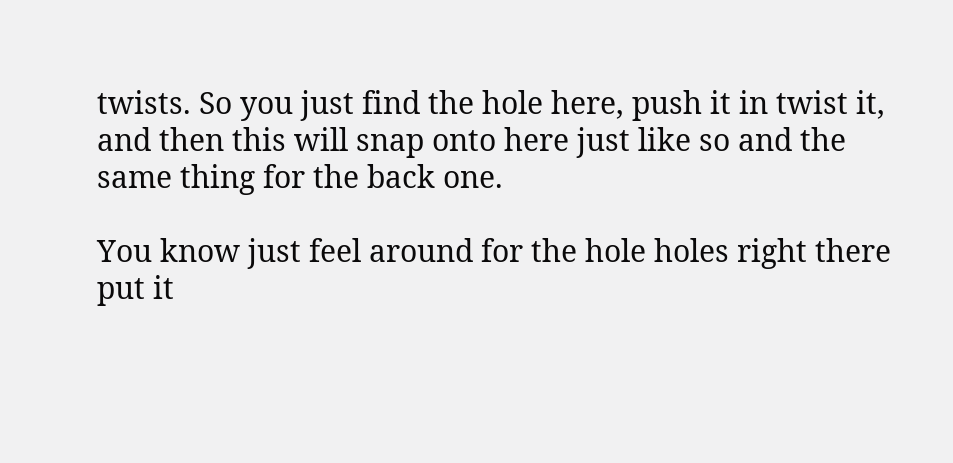twists. So you just find the hole here, push it in twist it, and then this will snap onto here just like so and the same thing for the back one.

You know just feel around for the hole holes right there put it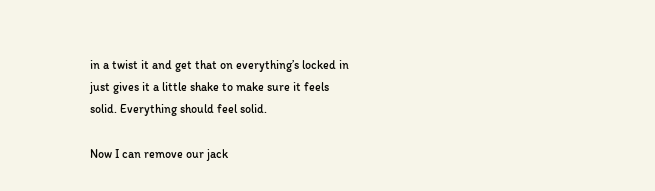in a twist it and get that on everything’s locked in just gives it a little shake to make sure it feels solid. Everything should feel solid.

Now I can remove our jack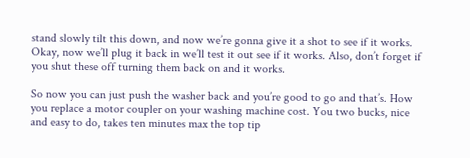stand slowly tilt this down, and now we’re gonna give it a shot to see if it works. Okay, now we’ll plug it back in we’ll test it out see if it works. Also, don’t forget if you shut these off turning them back on and it works.

So now you can just push the washer back and you’re good to go and that’s. How you replace a motor coupler on your washing machine cost. You two bucks, nice and easy to do, takes ten minutes max the top tip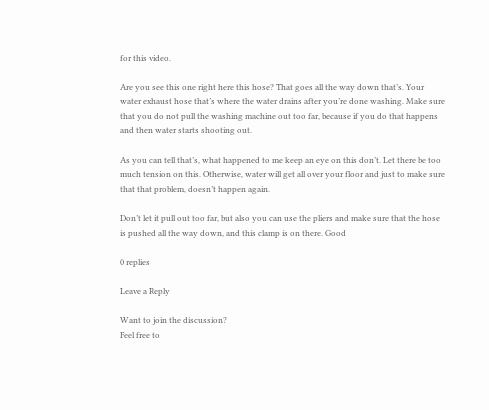for this video.

Are you see this one right here this hose? That goes all the way down that’s. Your water exhaust hose that’s where the water drains after you’re done washing. Make sure that you do not pull the washing machine out too far, because if you do that happens and then water starts shooting out.

As you can tell that’s, what happened to me keep an eye on this don’t. Let there be too much tension on this. Otherwise, water will get all over your floor and just to make sure that that problem, doesn’t happen again.

Don’t let it pull out too far, but also you can use the pliers and make sure that the hose is pushed all the way down, and this clamp is on there. Good

0 replies

Leave a Reply

Want to join the discussion?
Feel free to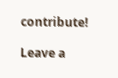contribute!

Leave a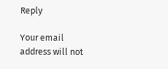Reply

Your email address will not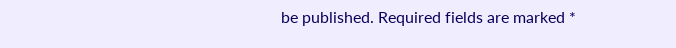be published. Required fields are marked *